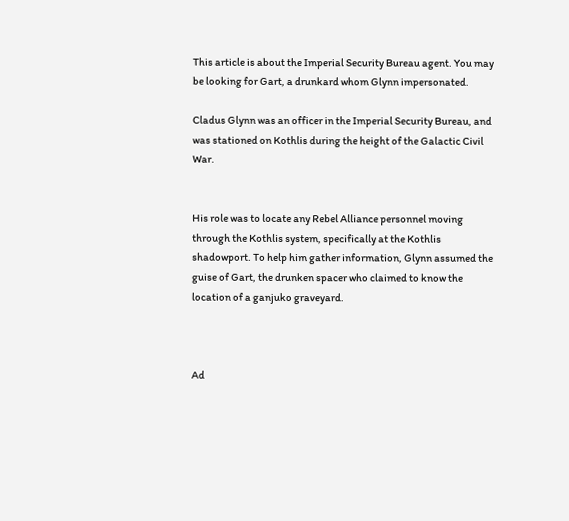This article is about the Imperial Security Bureau agent. You may be looking for Gart, a drunkard whom Glynn impersonated.

Cladus Glynn was an officer in the Imperial Security Bureau, and was stationed on Kothlis during the height of the Galactic Civil War.


His role was to locate any Rebel Alliance personnel moving through the Kothlis system, specifically at the Kothlis shadowport. To help him gather information, Glynn assumed the guise of Gart, the drunken spacer who claimed to know the location of a ganjuko graveyard.



Ad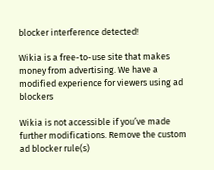blocker interference detected!

Wikia is a free-to-use site that makes money from advertising. We have a modified experience for viewers using ad blockers

Wikia is not accessible if you’ve made further modifications. Remove the custom ad blocker rule(s)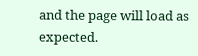and the page will load as expected.